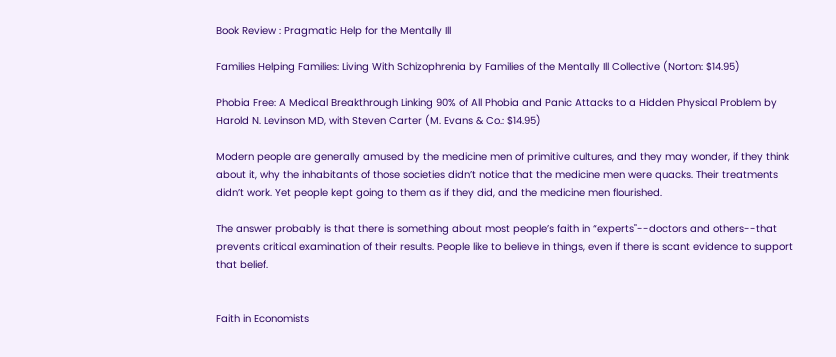Book Review : Pragmatic Help for the Mentally Ill

Families Helping Families: Living With Schizophrenia by Families of the Mentally Ill Collective (Norton: $14.95)

Phobia Free: A Medical Breakthrough Linking 90% of All Phobia and Panic Attacks to a Hidden Physical Problem by Harold N. Levinson MD, with Steven Carter (M. Evans & Co.: $14.95)

Modern people are generally amused by the medicine men of primitive cultures, and they may wonder, if they think about it, why the inhabitants of those societies didn’t notice that the medicine men were quacks. Their treatments didn’t work. Yet people kept going to them as if they did, and the medicine men flourished.

The answer probably is that there is something about most people’s faith in “experts"--doctors and others--that prevents critical examination of their results. People like to believe in things, even if there is scant evidence to support that belief.


Faith in Economists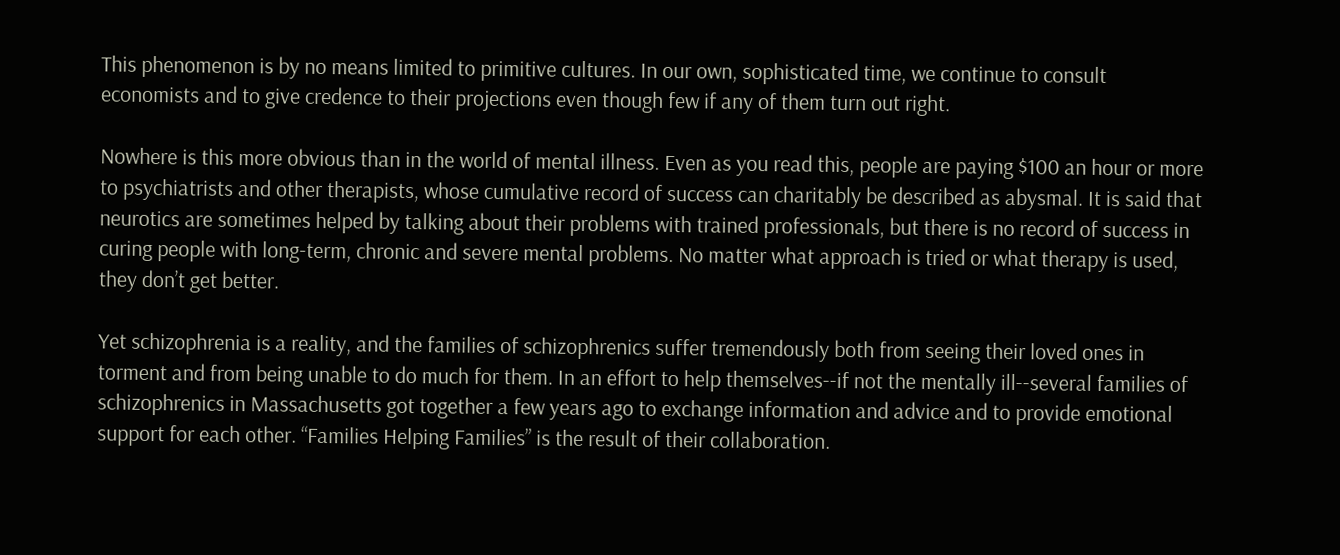This phenomenon is by no means limited to primitive cultures. In our own, sophisticated time, we continue to consult economists and to give credence to their projections even though few if any of them turn out right.

Nowhere is this more obvious than in the world of mental illness. Even as you read this, people are paying $100 an hour or more to psychiatrists and other therapists, whose cumulative record of success can charitably be described as abysmal. It is said that neurotics are sometimes helped by talking about their problems with trained professionals, but there is no record of success in curing people with long-term, chronic and severe mental problems. No matter what approach is tried or what therapy is used, they don’t get better.

Yet schizophrenia is a reality, and the families of schizophrenics suffer tremendously both from seeing their loved ones in torment and from being unable to do much for them. In an effort to help themselves--if not the mentally ill--several families of schizophrenics in Massachusetts got together a few years ago to exchange information and advice and to provide emotional support for each other. “Families Helping Families” is the result of their collaboration.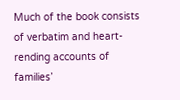Much of the book consists of verbatim and heart-rending accounts of families’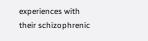experiences with their schizophrenic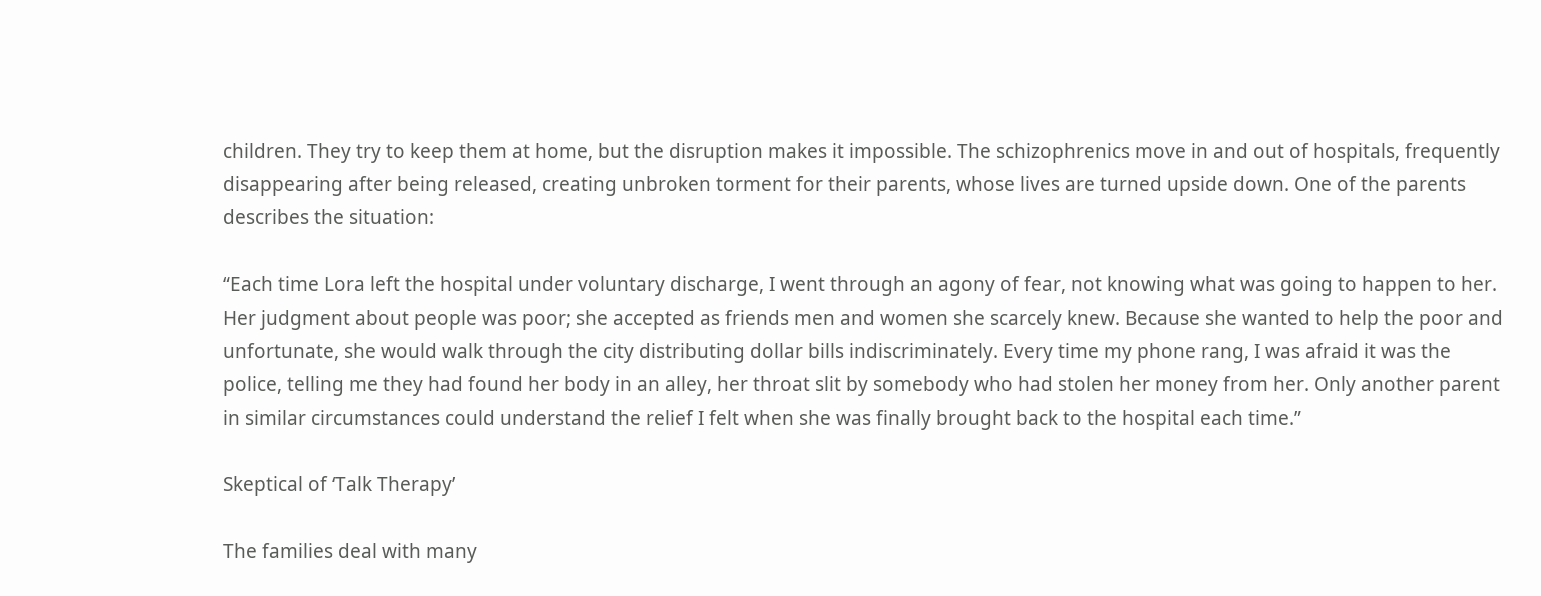children. They try to keep them at home, but the disruption makes it impossible. The schizophrenics move in and out of hospitals, frequently disappearing after being released, creating unbroken torment for their parents, whose lives are turned upside down. One of the parents describes the situation:

“Each time Lora left the hospital under voluntary discharge, I went through an agony of fear, not knowing what was going to happen to her. Her judgment about people was poor; she accepted as friends men and women she scarcely knew. Because she wanted to help the poor and unfortunate, she would walk through the city distributing dollar bills indiscriminately. Every time my phone rang, I was afraid it was the police, telling me they had found her body in an alley, her throat slit by somebody who had stolen her money from her. Only another parent in similar circumstances could understand the relief I felt when she was finally brought back to the hospital each time.”

Skeptical of ‘Talk Therapy’

The families deal with many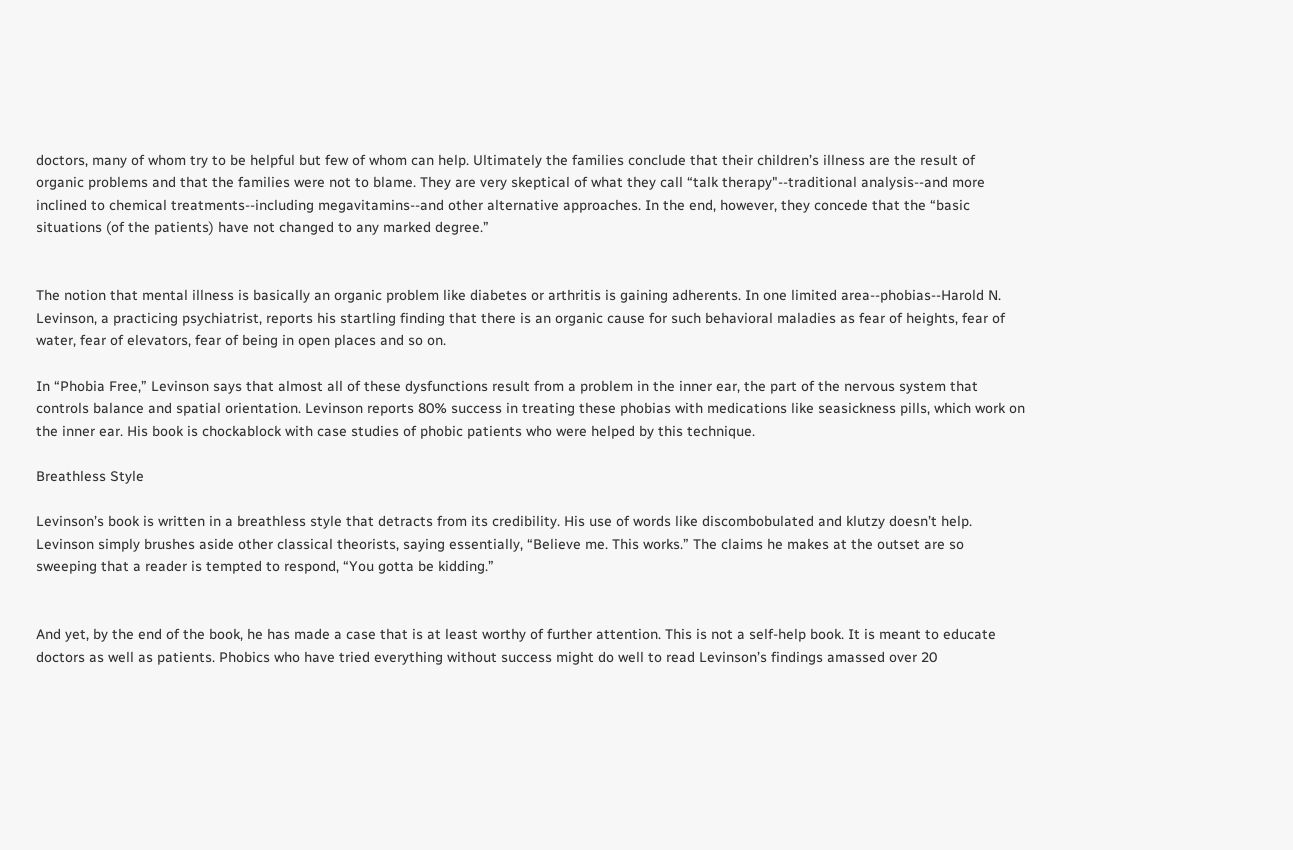doctors, many of whom try to be helpful but few of whom can help. Ultimately the families conclude that their children’s illness are the result of organic problems and that the families were not to blame. They are very skeptical of what they call “talk therapy"--traditional analysis--and more inclined to chemical treatments--including megavitamins--and other alternative approaches. In the end, however, they concede that the “basic situations (of the patients) have not changed to any marked degree.”


The notion that mental illness is basically an organic problem like diabetes or arthritis is gaining adherents. In one limited area--phobias--Harold N. Levinson, a practicing psychiatrist, reports his startling finding that there is an organic cause for such behavioral maladies as fear of heights, fear of water, fear of elevators, fear of being in open places and so on.

In “Phobia Free,” Levinson says that almost all of these dysfunctions result from a problem in the inner ear, the part of the nervous system that controls balance and spatial orientation. Levinson reports 80% success in treating these phobias with medications like seasickness pills, which work on the inner ear. His book is chockablock with case studies of phobic patients who were helped by this technique.

Breathless Style

Levinson’s book is written in a breathless style that detracts from its credibility. His use of words like discombobulated and klutzy doesn’t help. Levinson simply brushes aside other classical theorists, saying essentially, “Believe me. This works.” The claims he makes at the outset are so sweeping that a reader is tempted to respond, “You gotta be kidding.”


And yet, by the end of the book, he has made a case that is at least worthy of further attention. This is not a self-help book. It is meant to educate doctors as well as patients. Phobics who have tried everything without success might do well to read Levinson’s findings amassed over 20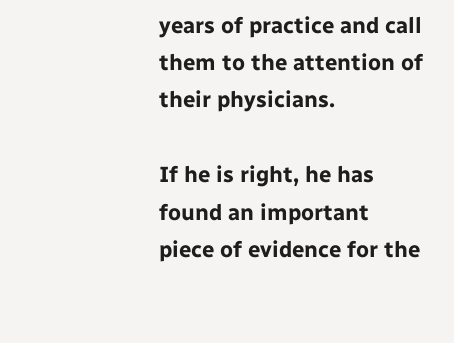years of practice and call them to the attention of their physicians.

If he is right, he has found an important piece of evidence for the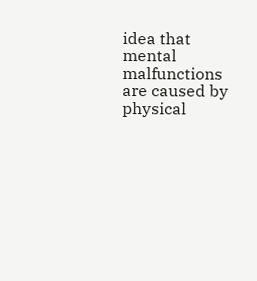idea that mental malfunctions are caused by physical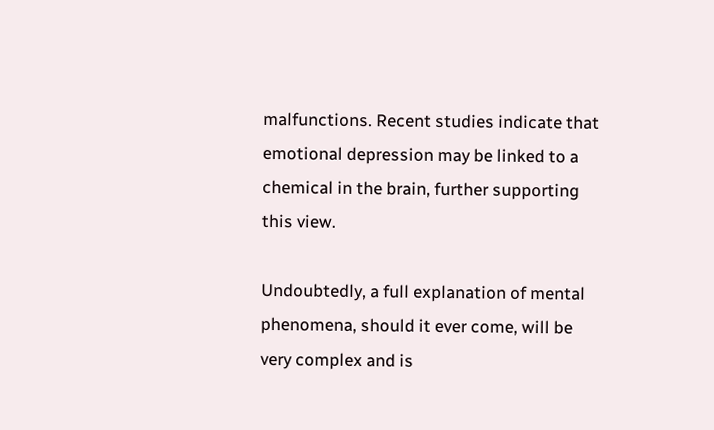malfunctions. Recent studies indicate that emotional depression may be linked to a chemical in the brain, further supporting this view.

Undoubtedly, a full explanation of mental phenomena, should it ever come, will be very complex and is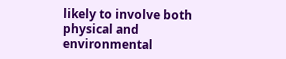likely to involve both physical and environmental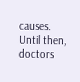causes. Until then, doctors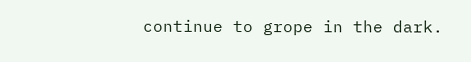continue to grope in the dark.